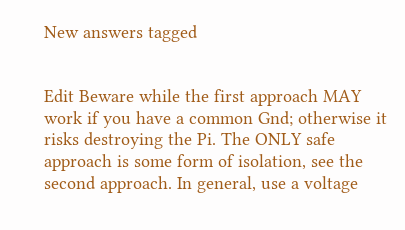New answers tagged


Edit Beware while the first approach MAY work if you have a common Gnd; otherwise it risks destroying the Pi. The ONLY safe approach is some form of isolation, see the second approach. In general, use a voltage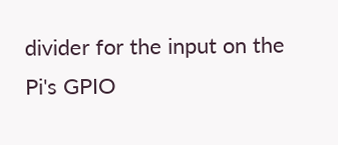divider for the input on the Pi's GPIO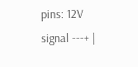pins: 12V signal ---+ |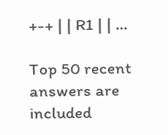+-+ | | R1 | | ...

Top 50 recent answers are included